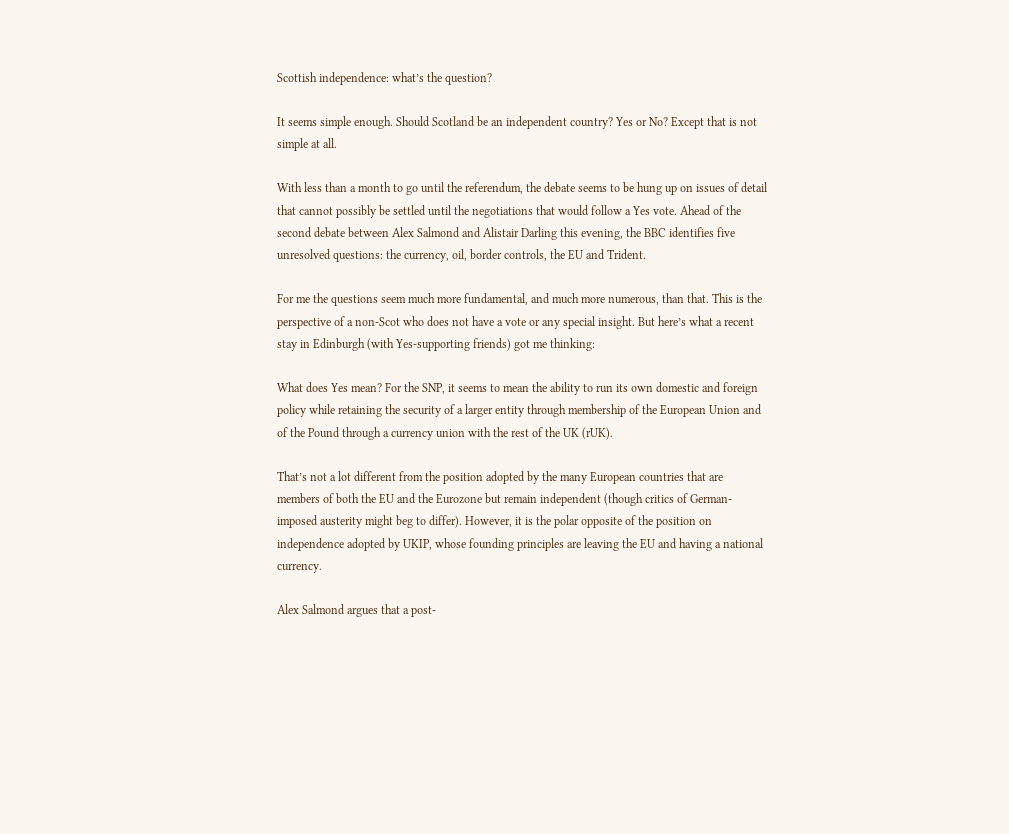Scottish independence: what’s the question?

It seems simple enough. Should Scotland be an independent country? Yes or No? Except that is not simple at all.

With less than a month to go until the referendum, the debate seems to be hung up on issues of detail that cannot possibly be settled until the negotiations that would follow a Yes vote. Ahead of the second debate between Alex Salmond and Alistair Darling this evening, the BBC identifies five unresolved questions: the currency, oil, border controls, the EU and Trident.

For me the questions seem much more fundamental, and much more numerous, than that. This is the perspective of a non-Scot who does not have a vote or any special insight. But here’s what a recent stay in Edinburgh (with Yes-supporting friends) got me thinking:

What does Yes mean? For the SNP, it seems to mean the ability to run its own domestic and foreign policy while retaining the security of a larger entity through membership of the European Union and of the Pound through a currency union with the rest of the UK (rUK).

That’s not a lot different from the position adopted by the many European countries that are members of both the EU and the Eurozone but remain independent (though critics of German-imposed austerity might beg to differ). However, it is the polar opposite of the position on independence adopted by UKIP, whose founding principles are leaving the EU and having a national currency.

Alex Salmond argues that a post-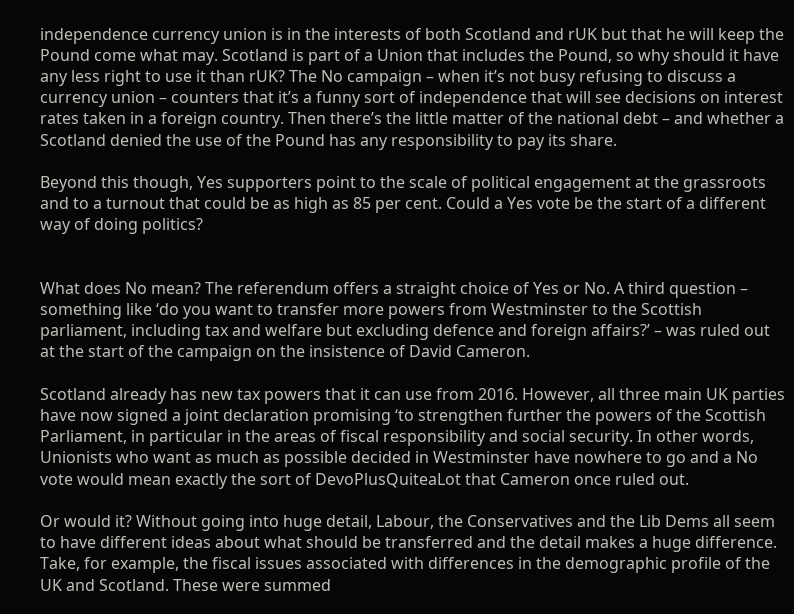independence currency union is in the interests of both Scotland and rUK but that he will keep the Pound come what may. Scotland is part of a Union that includes the Pound, so why should it have any less right to use it than rUK? The No campaign – when it’s not busy refusing to discuss a currency union – counters that it’s a funny sort of independence that will see decisions on interest rates taken in a foreign country. Then there’s the little matter of the national debt – and whether a Scotland denied the use of the Pound has any responsibility to pay its share.

Beyond this though, Yes supporters point to the scale of political engagement at the grassroots and to a turnout that could be as high as 85 per cent. Could a Yes vote be the start of a different way of doing politics?


What does No mean? The referendum offers a straight choice of Yes or No. A third question – something like ‘do you want to transfer more powers from Westminster to the Scottish parliament, including tax and welfare but excluding defence and foreign affairs?’ – was ruled out at the start of the campaign on the insistence of David Cameron.

Scotland already has new tax powers that it can use from 2016. However, all three main UK parties have now signed a joint declaration promising ‘to strengthen further the powers of the Scottish Parliament, in particular in the areas of fiscal responsibility and social security. In other words, Unionists who want as much as possible decided in Westminster have nowhere to go and a No vote would mean exactly the sort of DevoPlusQuiteaLot that Cameron once ruled out.

Or would it? Without going into huge detail, Labour, the Conservatives and the Lib Dems all seem to have different ideas about what should be transferred and the detail makes a huge difference. Take, for example, the fiscal issues associated with differences in the demographic profile of the UK and Scotland. These were summed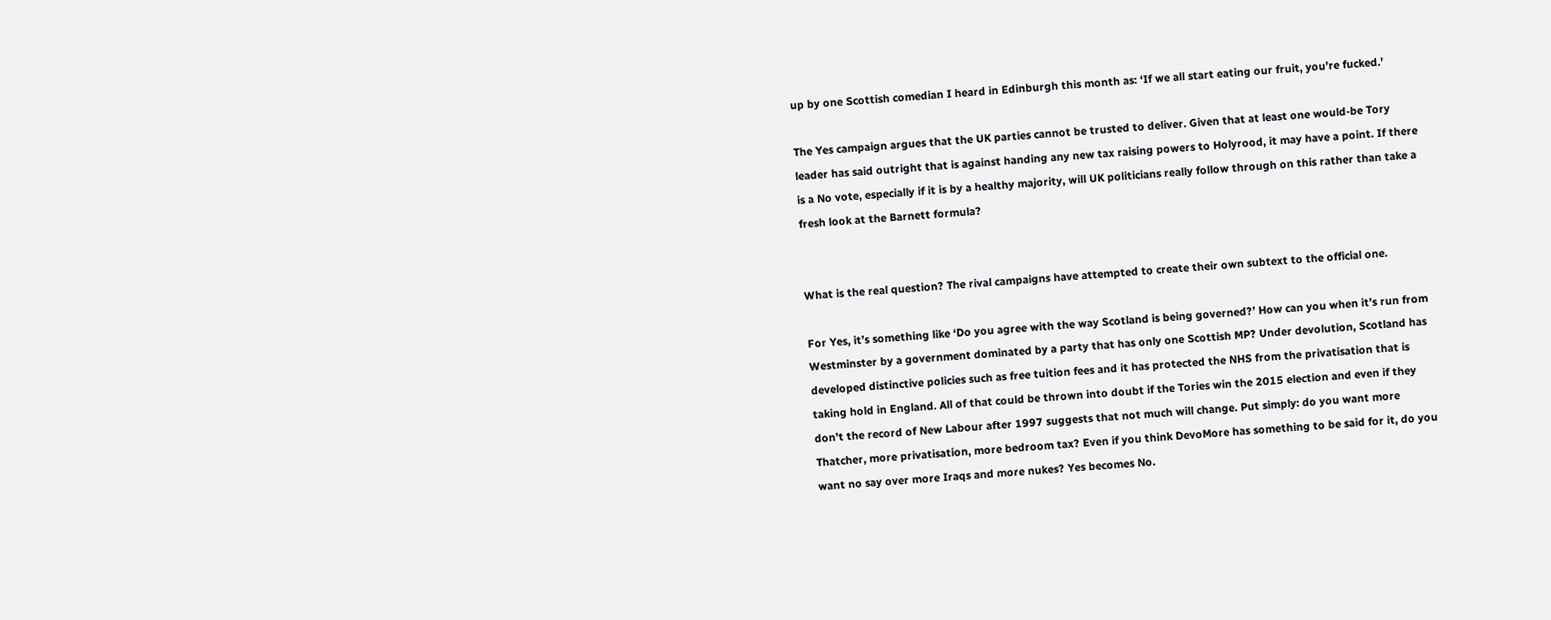up by one Scottish comedian I heard in Edinburgh this month as: ‘If we all start eating our fruit, you’re fucked.’

The Yes campaign argues that the UK parties cannot be trusted to deliver. Given that at least one would-be Tory leader has said outright that is against handing any new tax raising powers to Holyrood, it may have a point. If there is a No vote, especially if it is by a healthy majority, will UK politicians really follow through on this rather than take a fresh look at the Barnett formula?


What is the real question? The rival campaigns have attempted to create their own subtext to the official one.

For Yes, it’s something like ‘Do you agree with the way Scotland is being governed?’ How can you when it’s run from Westminster by a government dominated by a party that has only one Scottish MP? Under devolution, Scotland has developed distinctive policies such as free tuition fees and it has protected the NHS from the privatisation that is taking hold in England. All of that could be thrown into doubt if the Tories win the 2015 election and even if they don’t the record of New Labour after 1997 suggests that not much will change. Put simply: do you want more Thatcher, more privatisation, more bedroom tax? Even if you think DevoMore has something to be said for it, do you want no say over more Iraqs and more nukes? Yes becomes No.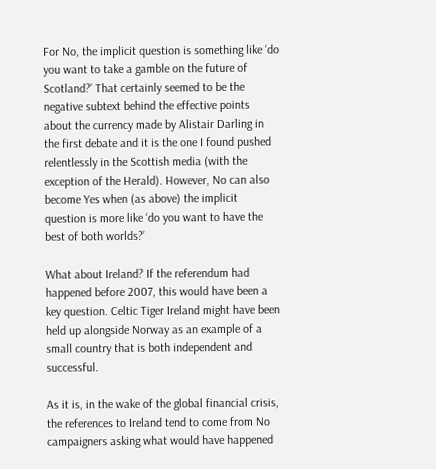For No, the implicit question is something like ‘do you want to take a gamble on the future of Scotland?’ That certainly seemed to be the negative subtext behind the effective points about the currency made by Alistair Darling in the first debate and it is the one I found pushed relentlessly in the Scottish media (with the exception of the Herald). However, No can also become Yes when (as above) the implicit question is more like ‘do you want to have the best of both worlds?’

What about Ireland? If the referendum had happened before 2007, this would have been a key question. Celtic Tiger Ireland might have been held up alongside Norway as an example of a small country that is both independent and successful.

As it is, in the wake of the global financial crisis, the references to Ireland tend to come from No campaigners asking what would have happened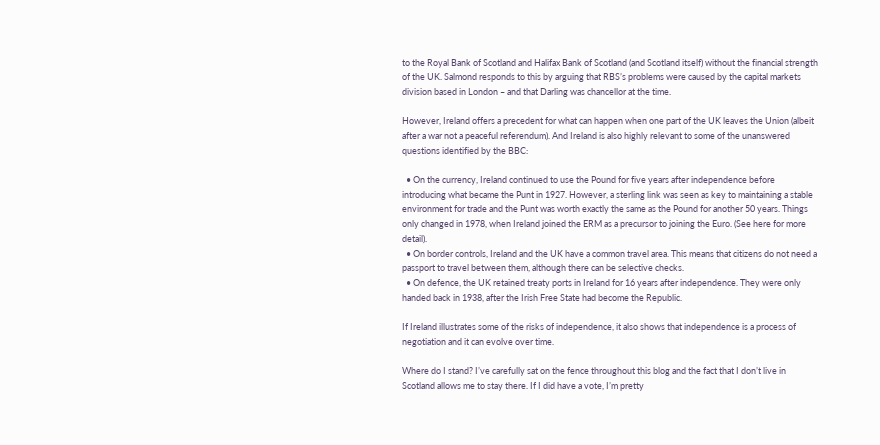to the Royal Bank of Scotland and Halifax Bank of Scotland (and Scotland itself) without the financial strength of the UK. Salmond responds to this by arguing that RBS’s problems were caused by the capital markets division based in London – and that Darling was chancellor at the time.

However, Ireland offers a precedent for what can happen when one part of the UK leaves the Union (albeit after a war not a peaceful referendum). And Ireland is also highly relevant to some of the unanswered questions identified by the BBC:

  • On the currency, Ireland continued to use the Pound for five years after independence before introducing what became the Punt in 1927. However, a sterling link was seen as key to maintaining a stable environment for trade and the Punt was worth exactly the same as the Pound for another 50 years. Things only changed in 1978, when Ireland joined the ERM as a precursor to joining the Euro. (See here for more detail).
  • On border controls, Ireland and the UK have a common travel area. This means that citizens do not need a passport to travel between them, although there can be selective checks.
  • On defence, the UK retained treaty ports in Ireland for 16 years after independence. They were only handed back in 1938, after the Irish Free State had become the Republic.

If Ireland illustrates some of the risks of independence, it also shows that independence is a process of negotiation and it can evolve over time.

Where do I stand? I’ve carefully sat on the fence throughout this blog and the fact that I don’t live in Scotland allows me to stay there. If I did have a vote, I’m pretty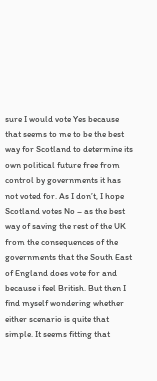sure I would vote Yes because that seems to me to be the best way for Scotland to determine its own political future free from control by governments it has not voted for. As I don’t, I hope Scotland votes No – as the best way of saving the rest of the UK from the consequences of the governments that the South East of England does vote for and because i feel British. But then I find myself wondering whether either scenario is quite that simple. It seems fitting that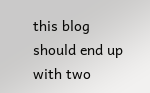this blog should end up with two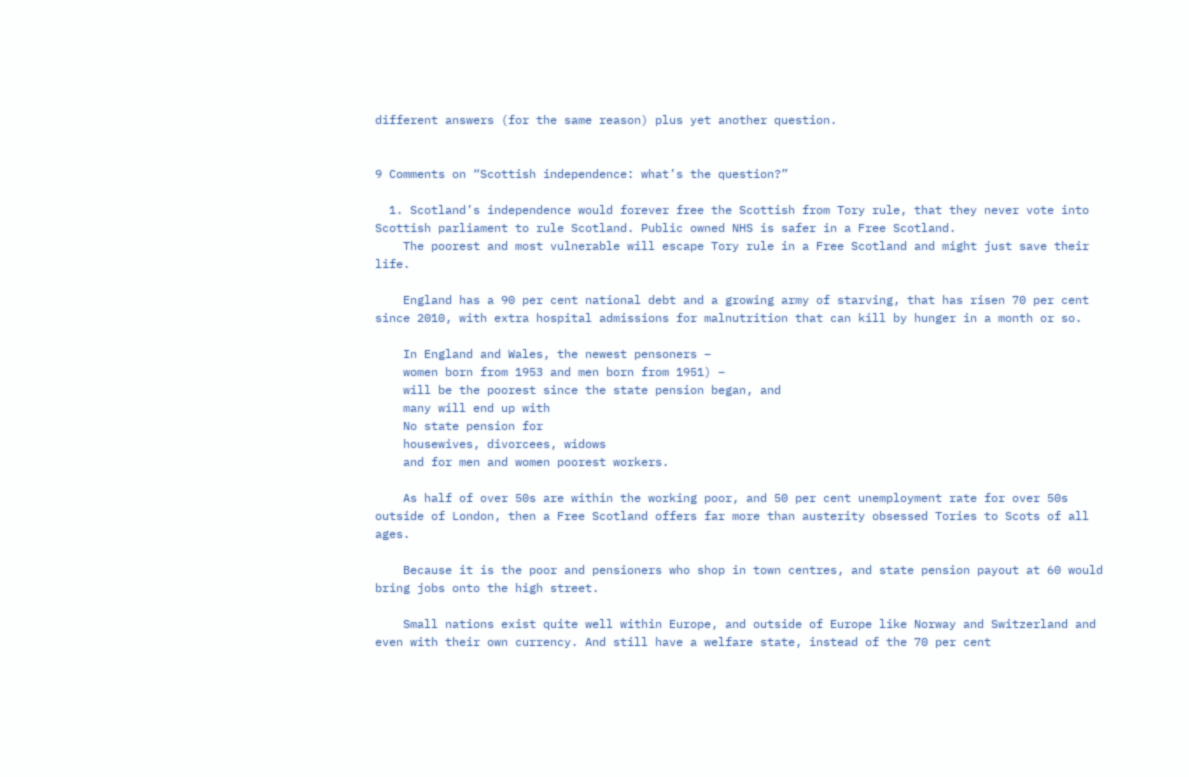different answers (for the same reason) plus yet another question.


9 Comments on “Scottish independence: what’s the question?”

  1. Scotland’s independence would forever free the Scottish from Tory rule, that they never vote into Scottish parliament to rule Scotland. Public owned NHS is safer in a Free Scotland.
    The poorest and most vulnerable will escape Tory rule in a Free Scotland and might just save their life.

    England has a 90 per cent national debt and a growing army of starving, that has risen 70 per cent since 2010, with extra hospital admissions for malnutrition that can kill by hunger in a month or so.

    In England and Wales, the newest pensoners –
    women born from 1953 and men born from 1951) –
    will be the poorest since the state pension began, and
    many will end up with
    No state pension for
    housewives, divorcees, widows
    and for men and women poorest workers.

    As half of over 50s are within the working poor, and 50 per cent unemployment rate for over 50s outside of London, then a Free Scotland offers far more than austerity obsessed Tories to Scots of all ages.

    Because it is the poor and pensioners who shop in town centres, and state pension payout at 60 would bring jobs onto the high street.

    Small nations exist quite well within Europe, and outside of Europe like Norway and Switzerland and even with their own currency. And still have a welfare state, instead of the 70 per cent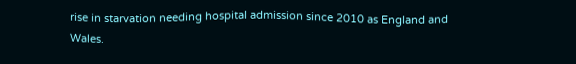rise in starvation needing hospital admission since 2010 as England and Wales.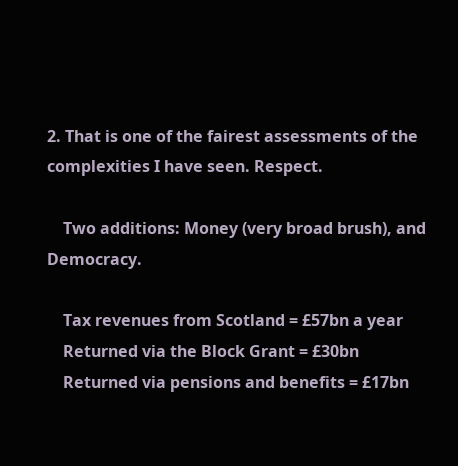2. That is one of the fairest assessments of the complexities I have seen. Respect.

    Two additions: Money (very broad brush), and Democracy.

    Tax revenues from Scotland = £57bn a year
    Returned via the Block Grant = £30bn
    Returned via pensions and benefits = £17bn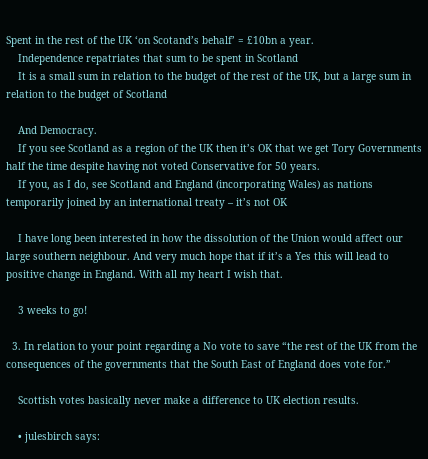Spent in the rest of the UK ‘on Scotand’s behalf’ = £10bn a year.
    Independence repatriates that sum to be spent in Scotland
    It is a small sum in relation to the budget of the rest of the UK, but a large sum in relation to the budget of Scotland

    And Democracy.
    If you see Scotland as a region of the UK then it’s OK that we get Tory Governments half the time despite having not voted Conservative for 50 years.
    If you, as I do, see Scotland and England (incorporating Wales) as nations temporarily joined by an international treaty – it’s not OK

    I have long been interested in how the dissolution of the Union would affect our large southern neighbour. And very much hope that if it’s a Yes this will lead to positive change in England. With all my heart I wish that.

    3 weeks to go!

  3. In relation to your point regarding a No vote to save “the rest of the UK from the consequences of the governments that the South East of England does vote for.”

    Scottish votes basically never make a difference to UK election results.

    • julesbirch says: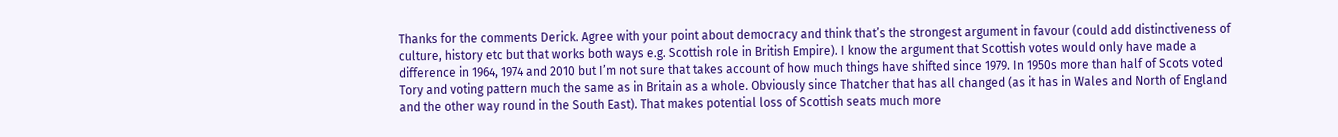Thanks for the comments Derick. Agree with your point about democracy and think that’s the strongest argument in favour (could add distinctiveness of culture, history etc but that works both ways e.g. Scottish role in British Empire). I know the argument that Scottish votes would only have made a difference in 1964, 1974 and 2010 but I’m not sure that takes account of how much things have shifted since 1979. In 1950s more than half of Scots voted Tory and voting pattern much the same as in Britain as a whole. Obviously since Thatcher that has all changed (as it has in Wales and North of England and the other way round in the South East). That makes potential loss of Scottish seats much more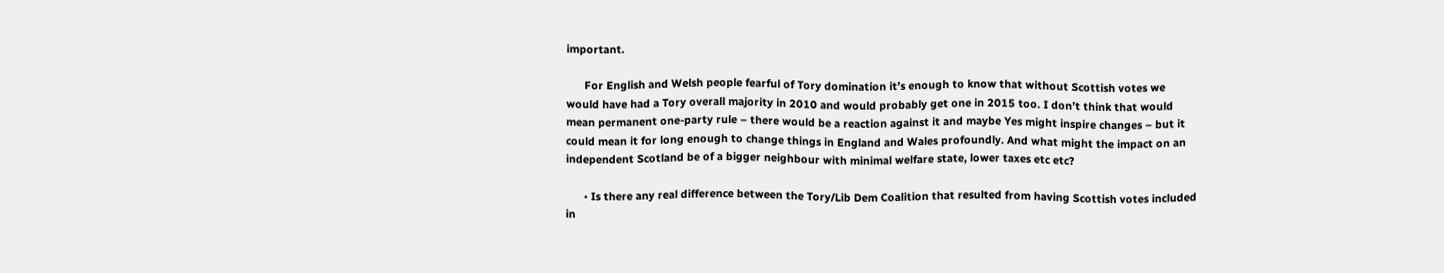important.

      For English and Welsh people fearful of Tory domination it’s enough to know that without Scottish votes we would have had a Tory overall majority in 2010 and would probably get one in 2015 too. I don’t think that would mean permanent one-party rule – there would be a reaction against it and maybe Yes might inspire changes – but it could mean it for long enough to change things in England and Wales profoundly. And what might the impact on an independent Scotland be of a bigger neighbour with minimal welfare state, lower taxes etc etc?

      • Is there any real difference between the Tory/Lib Dem Coalition that resulted from having Scottish votes included in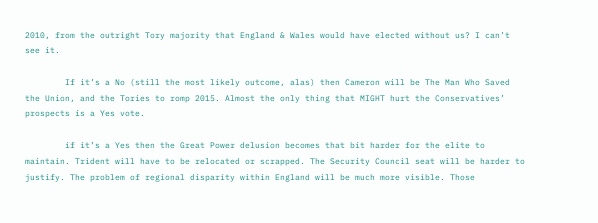2010, from the outright Tory majority that England & Wales would have elected without us? I can’t see it.

        If it’s a No (still the most likely outcome, alas) then Cameron will be The Man Who Saved the Union, and the Tories to romp 2015. Almost the only thing that MIGHT hurt the Conservatives’ prospects is a Yes vote.

        if it’s a Yes then the Great Power delusion becomes that bit harder for the elite to maintain. Trident will have to be relocated or scrapped. The Security Council seat will be harder to justify. The problem of regional disparity within England will be much more visible. Those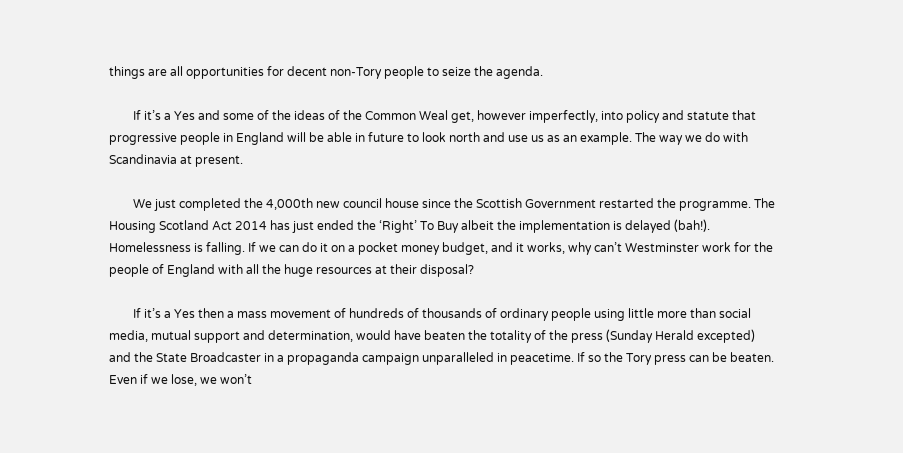things are all opportunities for decent non-Tory people to seize the agenda.

        If it’s a Yes and some of the ideas of the Common Weal get, however imperfectly, into policy and statute that progressive people in England will be able in future to look north and use us as an example. The way we do with Scandinavia at present.

        We just completed the 4,000th new council house since the Scottish Government restarted the programme. The Housing Scotland Act 2014 has just ended the ‘Right’ To Buy albeit the implementation is delayed (bah!). Homelessness is falling. If we can do it on a pocket money budget, and it works, why can’t Westminster work for the people of England with all the huge resources at their disposal?

        If it’s a Yes then a mass movement of hundreds of thousands of ordinary people using little more than social media, mutual support and determination, would have beaten the totality of the press (Sunday Herald excepted) and the State Broadcaster in a propaganda campaign unparalleled in peacetime. If so the Tory press can be beaten. Even if we lose, we won’t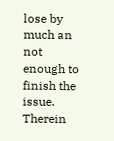lose by much an not enough to finish the issue. Therein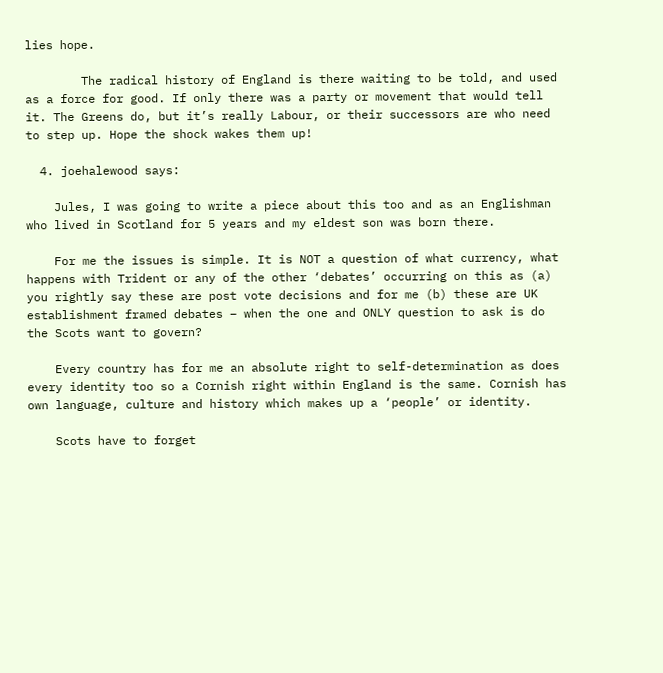lies hope.

        The radical history of England is there waiting to be told, and used as a force for good. If only there was a party or movement that would tell it. The Greens do, but it’s really Labour, or their successors are who need to step up. Hope the shock wakes them up!

  4. joehalewood says:

    Jules, I was going to write a piece about this too and as an Englishman who lived in Scotland for 5 years and my eldest son was born there.

    For me the issues is simple. It is NOT a question of what currency, what happens with Trident or any of the other ‘debates’ occurring on this as (a) you rightly say these are post vote decisions and for me (b) these are UK establishment framed debates – when the one and ONLY question to ask is do the Scots want to govern?

    Every country has for me an absolute right to self-determination as does every identity too so a Cornish right within England is the same. Cornish has own language, culture and history which makes up a ‘people’ or identity.

    Scots have to forget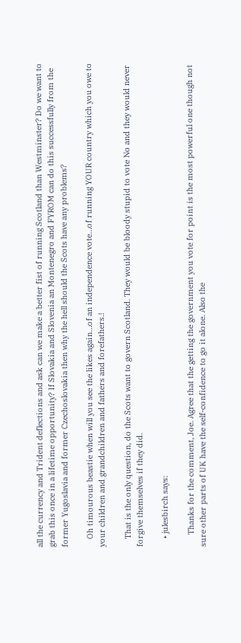all the currency and Trident deflections and ask can we make a better fist of running Scotland than Westminster? Do we want to grab this once in a lifetime opportunity? If Slovakia and Slovenia an Montenegro and FYROM can do this successfully from the former Yugoslavia and former Czechoslovakia then why the hell should the Scots have any problems?

    Oh timourous beastie when will you see the likes again…of an independence vote…of running YOUR country which you owe to your children and grandchildren and fathers and forefathers.!

    That is the only question, do the Scots want to govern Scotland. They would be bloody stupid to vote No and they would never forgive themselves if they did.

    • julesbirch says:

      Thanks for the comment, Joe. Agree that the getting the government you vote for point is the most powerful one though not sure other parts of UK have the self-confidence to go it alone. Also the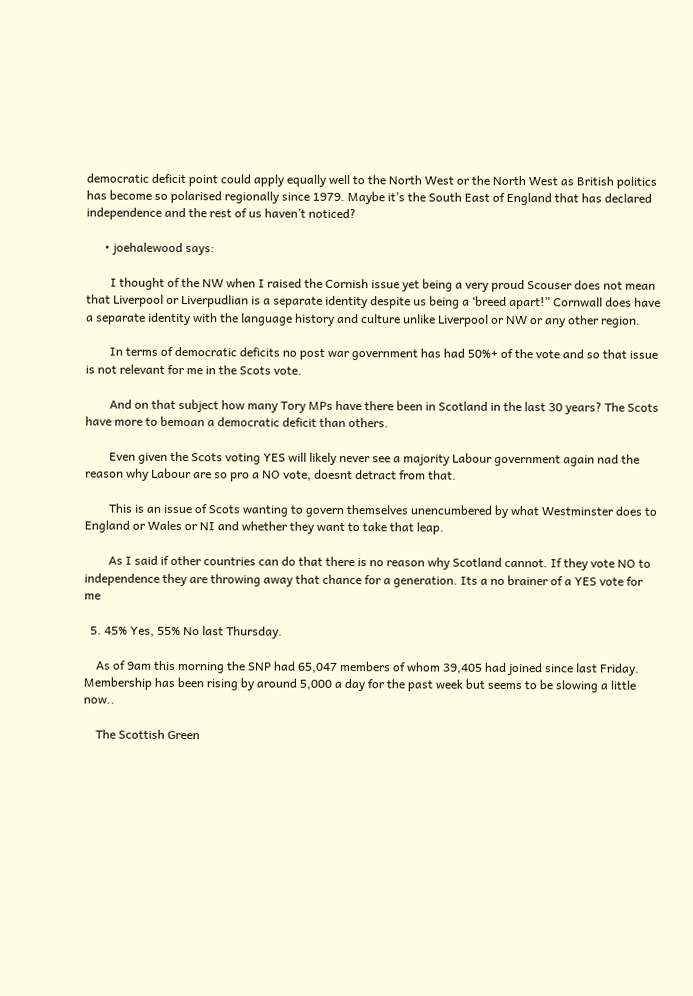democratic deficit point could apply equally well to the North West or the North West as British politics has become so polarised regionally since 1979. Maybe it’s the South East of England that has declared independence and the rest of us haven’t noticed?

      • joehalewood says:

        I thought of the NW when I raised the Cornish issue yet being a very proud Scouser does not mean that Liverpool or Liverpudlian is a separate identity despite us being a ‘breed apart!” Cornwall does have a separate identity with the language history and culture unlike Liverpool or NW or any other region.

        In terms of democratic deficits no post war government has had 50%+ of the vote and so that issue is not relevant for me in the Scots vote.

        And on that subject how many Tory MPs have there been in Scotland in the last 30 years? The Scots have more to bemoan a democratic deficit than others.

        Even given the Scots voting YES will likely never see a majority Labour government again nad the reason why Labour are so pro a NO vote, doesnt detract from that.

        This is an issue of Scots wanting to govern themselves unencumbered by what Westminster does to England or Wales or NI and whether they want to take that leap.

        As I said if other countries can do that there is no reason why Scotland cannot. If they vote NO to independence they are throwing away that chance for a generation. Its a no brainer of a YES vote for me

  5. 45% Yes, 55% No last Thursday.

    As of 9am this morning the SNP had 65,047 members of whom 39,405 had joined since last Friday. Membership has been rising by around 5,000 a day for the past week but seems to be slowing a little now..

    The Scottish Green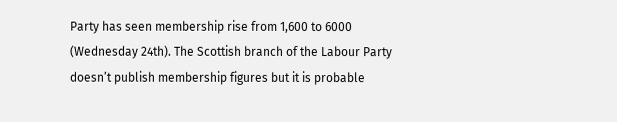Party has seen membership rise from 1,600 to 6000 (Wednesday 24th). The Scottish branch of the Labour Party doesn’t publish membership figures but it is probable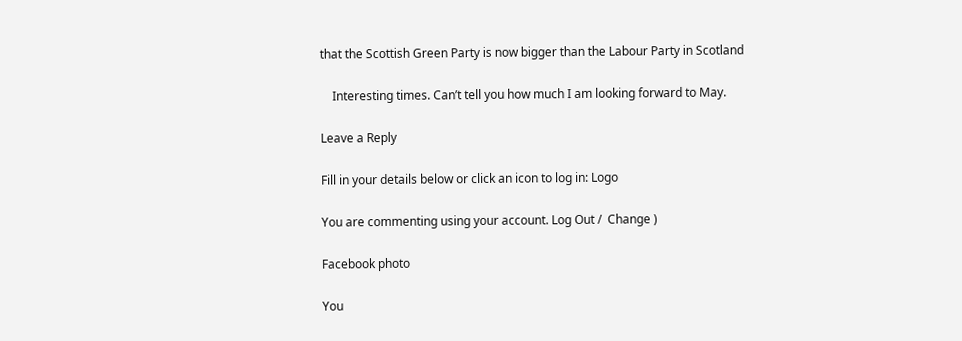that the Scottish Green Party is now bigger than the Labour Party in Scotland

    Interesting times. Can’t tell you how much I am looking forward to May.

Leave a Reply

Fill in your details below or click an icon to log in: Logo

You are commenting using your account. Log Out /  Change )

Facebook photo

You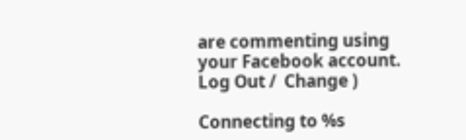are commenting using your Facebook account. Log Out /  Change )

Connecting to %s